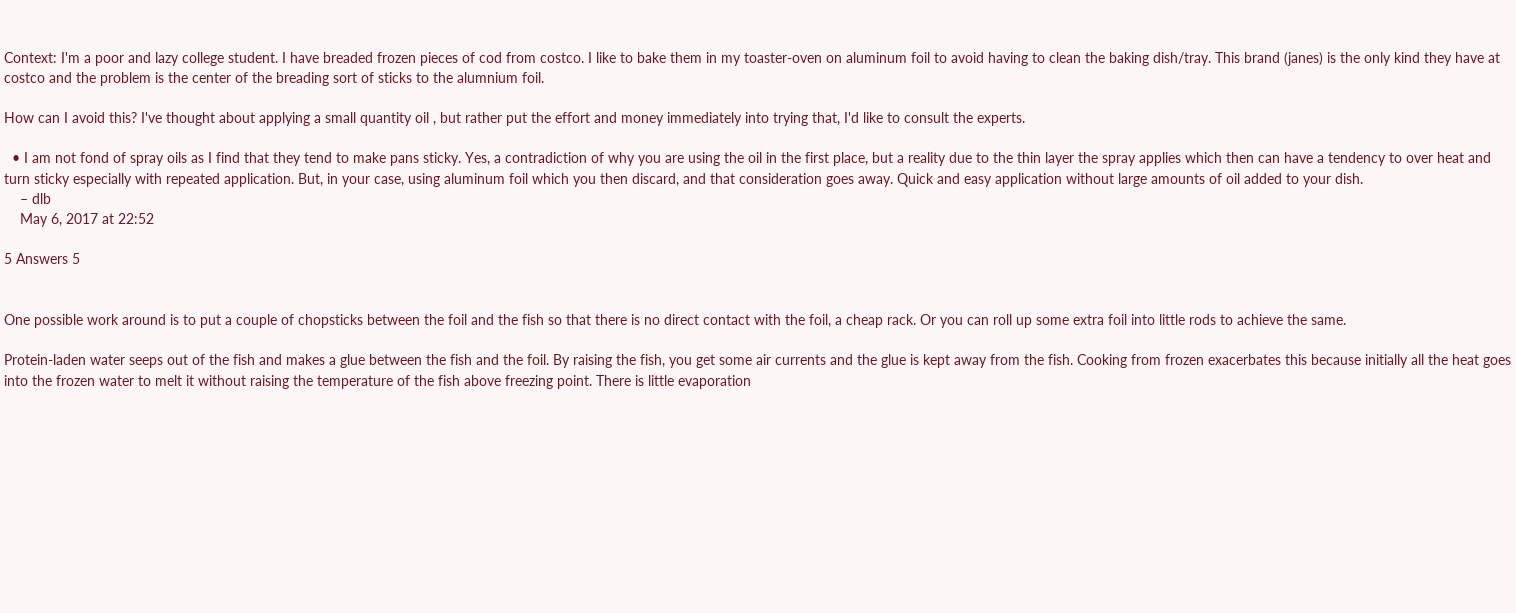Context: I'm a poor and lazy college student. I have breaded frozen pieces of cod from costco. I like to bake them in my toaster-oven on aluminum foil to avoid having to clean the baking dish/tray. This brand (janes) is the only kind they have at costco and the problem is the center of the breading sort of sticks to the alumnium foil.

How can I avoid this? I've thought about applying a small quantity oil , but rather put the effort and money immediately into trying that, I'd like to consult the experts.

  • I am not fond of spray oils as I find that they tend to make pans sticky. Yes, a contradiction of why you are using the oil in the first place, but a reality due to the thin layer the spray applies which then can have a tendency to over heat and turn sticky especially with repeated application. But, in your case, using aluminum foil which you then discard, and that consideration goes away. Quick and easy application without large amounts of oil added to your dish.
    – dlb
    May 6, 2017 at 22:52

5 Answers 5


One possible work around is to put a couple of chopsticks between the foil and the fish so that there is no direct contact with the foil, a cheap rack. Or you can roll up some extra foil into little rods to achieve the same.

Protein-laden water seeps out of the fish and makes a glue between the fish and the foil. By raising the fish, you get some air currents and the glue is kept away from the fish. Cooking from frozen exacerbates this because initially all the heat goes into the frozen water to melt it without raising the temperature of the fish above freezing point. There is little evaporation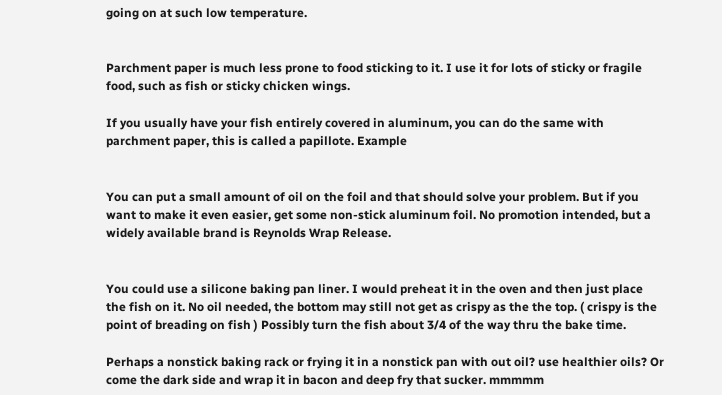going on at such low temperature.


Parchment paper is much less prone to food sticking to it. I use it for lots of sticky or fragile food, such as fish or sticky chicken wings.

If you usually have your fish entirely covered in aluminum, you can do the same with parchment paper, this is called a papillote. Example


You can put a small amount of oil on the foil and that should solve your problem. But if you want to make it even easier, get some non-stick aluminum foil. No promotion intended, but a widely available brand is Reynolds Wrap Release.


You could use a silicone baking pan liner. I would preheat it in the oven and then just place the fish on it. No oil needed, the bottom may still not get as crispy as the the top. ( crispy is the point of breading on fish ) Possibly turn the fish about 3/4 of the way thru the bake time.

Perhaps a nonstick baking rack or frying it in a nonstick pan with out oil? use healthier oils? Or come the dark side and wrap it in bacon and deep fry that sucker. mmmmm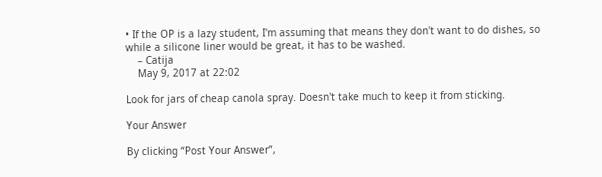• If the OP is a lazy student, I'm assuming that means they don't want to do dishes, so while a silicone liner would be great, it has to be washed.
    – Catija
    May 9, 2017 at 22:02

Look for jars of cheap canola spray. Doesn't take much to keep it from sticking.

Your Answer

By clicking “Post Your Answer”,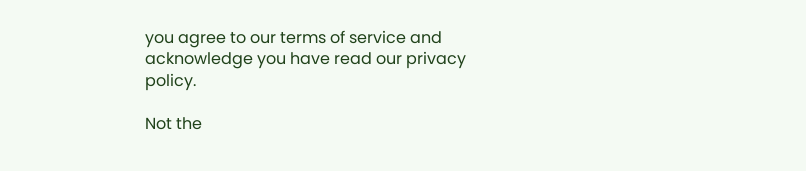you agree to our terms of service and acknowledge you have read our privacy policy.

Not the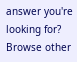answer you're looking for? Browse other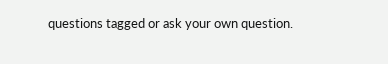questions tagged or ask your own question.